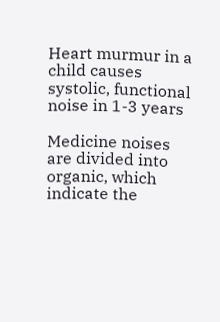Heart murmur in a child causes systolic, functional noise in 1-3 years

Medicine noises are divided into organic, which indicate the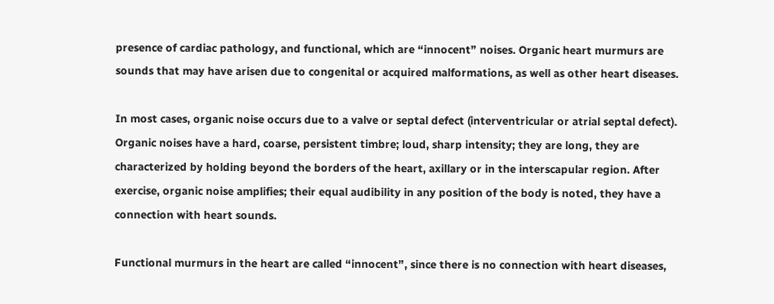presence of cardiac pathology, and functional, which are “innocent” noises. Organic heart murmurs are sounds that may have arisen due to congenital or acquired malformations, as well as other heart diseases.

In most cases, organic noise occurs due to a valve or septal defect (interventricular or atrial septal defect). Organic noises have a hard, coarse, persistent timbre; loud, sharp intensity; they are long, they are characterized by holding beyond the borders of the heart, axillary or in the interscapular region. After exercise, organic noise amplifies; their equal audibility in any position of the body is noted, they have a connection with heart sounds.

Functional murmurs in the heart are called “innocent”, since there is no connection with heart diseases,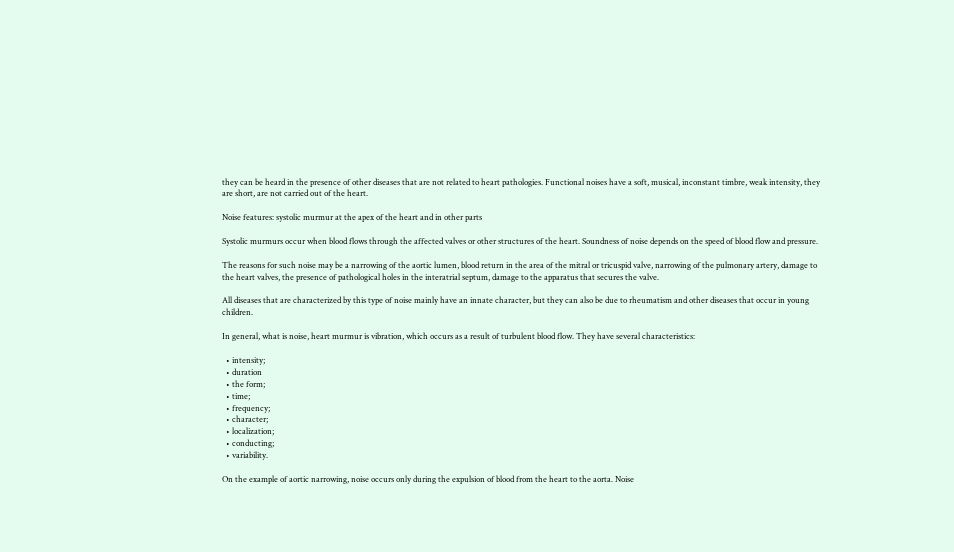they can be heard in the presence of other diseases that are not related to heart pathologies. Functional noises have a soft, musical, inconstant timbre, weak intensity, they are short, are not carried out of the heart.

Noise features: systolic murmur at the apex of the heart and in other parts

Systolic murmurs occur when blood flows through the affected valves or other structures of the heart. Soundness of noise depends on the speed of blood flow and pressure.

The reasons for such noise may be a narrowing of the aortic lumen, blood return in the area of the mitral or tricuspid valve, narrowing of the pulmonary artery, damage to the heart valves, the presence of pathological holes in the interatrial septum, damage to the apparatus that secures the valve.

All diseases that are characterized by this type of noise mainly have an innate character, but they can also be due to rheumatism and other diseases that occur in young children.

In general, what is noise, heart murmur is vibration, which occurs as a result of turbulent blood flow. They have several characteristics:

  • intensity;
  • duration
  • the form;
  • time;
  • frequency;
  • character;
  • localization;
  • conducting;
  • variability.

On the example of aortic narrowing, noise occurs only during the expulsion of blood from the heart to the aorta. Noise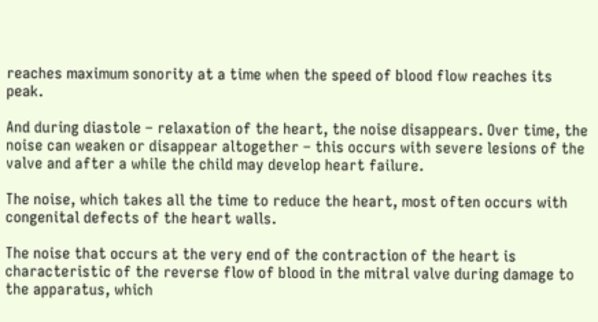reaches maximum sonority at a time when the speed of blood flow reaches its peak.

And during diastole – relaxation of the heart, the noise disappears. Over time, the noise can weaken or disappear altogether – this occurs with severe lesions of the valve and after a while the child may develop heart failure.

The noise, which takes all the time to reduce the heart, most often occurs with congenital defects of the heart walls.

The noise that occurs at the very end of the contraction of the heart is characteristic of the reverse flow of blood in the mitral valve during damage to the apparatus, which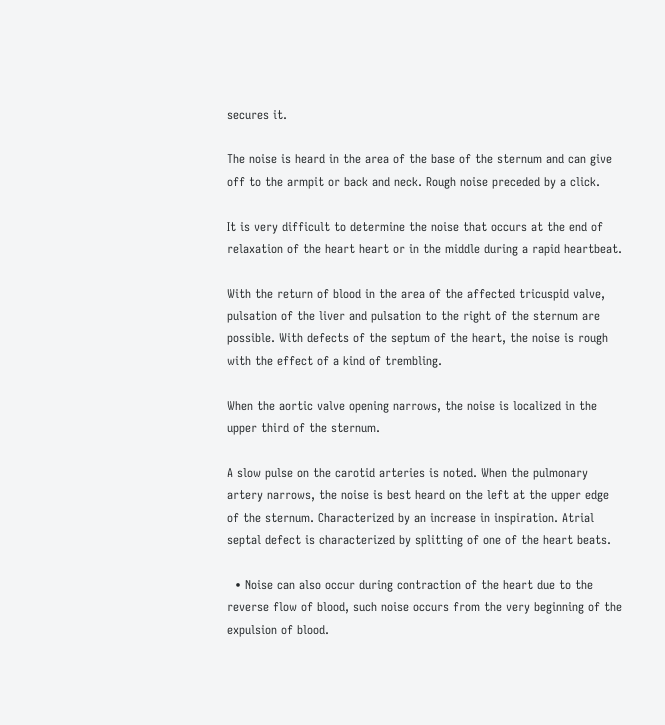secures it.

The noise is heard in the area of the base of the sternum and can give off to the armpit or back and neck. Rough noise preceded by a click.

It is very difficult to determine the noise that occurs at the end of relaxation of the heart heart or in the middle during a rapid heartbeat.

With the return of blood in the area of the affected tricuspid valve, pulsation of the liver and pulsation to the right of the sternum are possible. With defects of the septum of the heart, the noise is rough with the effect of a kind of trembling.

When the aortic valve opening narrows, the noise is localized in the upper third of the sternum.

A slow pulse on the carotid arteries is noted. When the pulmonary artery narrows, the noise is best heard on the left at the upper edge of the sternum. Characterized by an increase in inspiration. Atrial septal defect is characterized by splitting of one of the heart beats.

  • Noise can also occur during contraction of the heart due to the reverse flow of blood, such noise occurs from the very beginning of the expulsion of blood.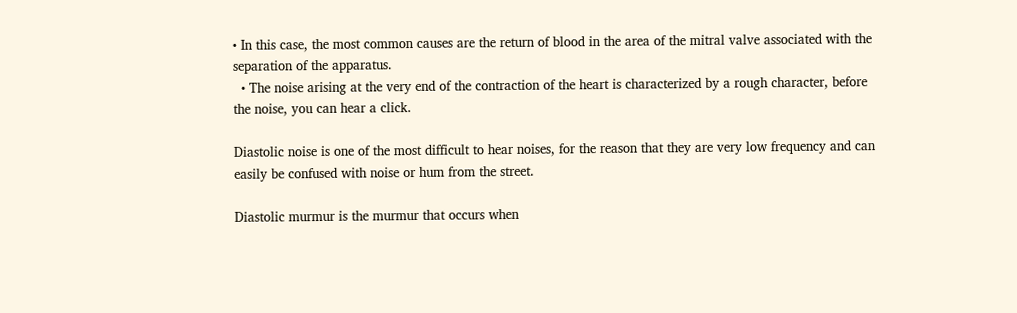• In this case, the most common causes are the return of blood in the area of the mitral valve associated with the separation of the apparatus.
  • The noise arising at the very end of the contraction of the heart is characterized by a rough character, before the noise, you can hear a click.

Diastolic noise is one of the most difficult to hear noises, for the reason that they are very low frequency and can easily be confused with noise or hum from the street.

Diastolic murmur is the murmur that occurs when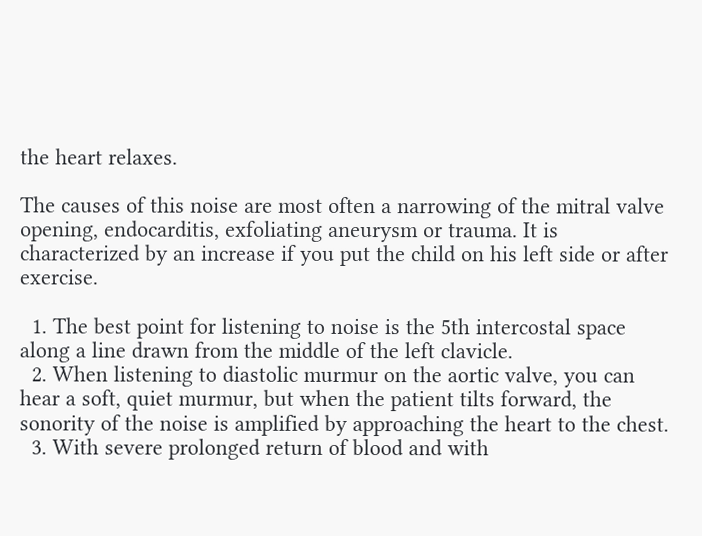the heart relaxes.

The causes of this noise are most often a narrowing of the mitral valve opening, endocarditis, exfoliating aneurysm or trauma. It is characterized by an increase if you put the child on his left side or after exercise.

  1. The best point for listening to noise is the 5th intercostal space along a line drawn from the middle of the left clavicle.
  2. When listening to diastolic murmur on the aortic valve, you can hear a soft, quiet murmur, but when the patient tilts forward, the sonority of the noise is amplified by approaching the heart to the chest.
  3. With severe prolonged return of blood and with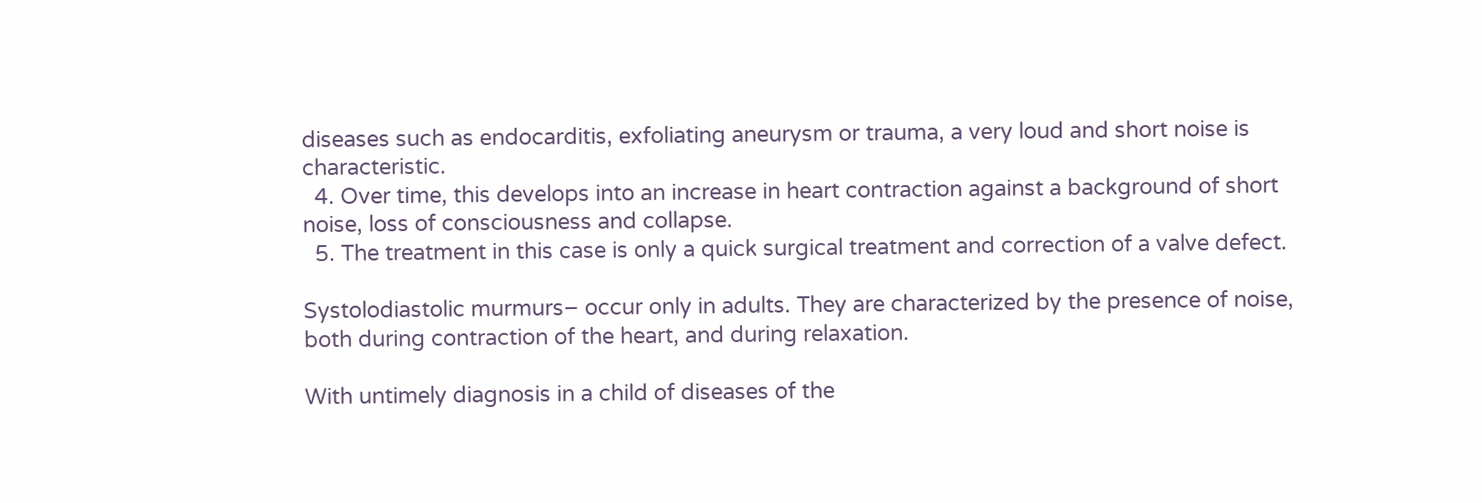diseases such as endocarditis, exfoliating aneurysm or trauma, a very loud and short noise is characteristic.
  4. Over time, this develops into an increase in heart contraction against a background of short noise, loss of consciousness and collapse.
  5. The treatment in this case is only a quick surgical treatment and correction of a valve defect.

Systolodiastolic murmurs– occur only in adults. They are characterized by the presence of noise, both during contraction of the heart, and during relaxation.

With untimely diagnosis in a child of diseases of the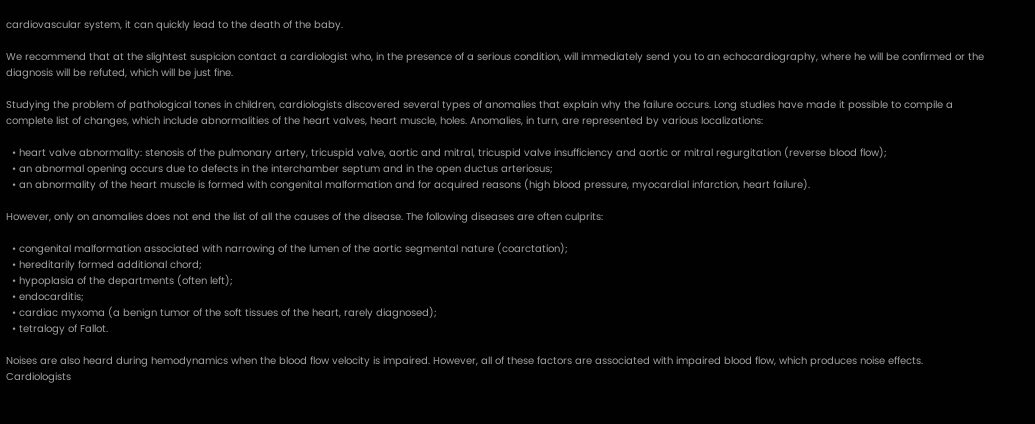cardiovascular system, it can quickly lead to the death of the baby.

We recommend that at the slightest suspicion contact a cardiologist who, in the presence of a serious condition, will immediately send you to an echocardiography, where he will be confirmed or the diagnosis will be refuted, which will be just fine.

Studying the problem of pathological tones in children, cardiologists discovered several types of anomalies that explain why the failure occurs. Long studies have made it possible to compile a complete list of changes, which include abnormalities of the heart valves, heart muscle, holes. Anomalies, in turn, are represented by various localizations:

  • heart valve abnormality: stenosis of the pulmonary artery, tricuspid valve, aortic and mitral, tricuspid valve insufficiency and aortic or mitral regurgitation (reverse blood flow);
  • an abnormal opening occurs due to defects in the interchamber septum and in the open ductus arteriosus;
  • an abnormality of the heart muscle is formed with congenital malformation and for acquired reasons (high blood pressure, myocardial infarction, heart failure).

However, only on anomalies does not end the list of all the causes of the disease. The following diseases are often culprits:

  • congenital malformation associated with narrowing of the lumen of the aortic segmental nature (coarctation);
  • hereditarily formed additional chord;
  • hypoplasia of the departments (often left);
  • endocarditis;
  • cardiac myxoma (a benign tumor of the soft tissues of the heart, rarely diagnosed);
  • tetralogy of Fallot.

Noises are also heard during hemodynamics when the blood flow velocity is impaired. However, all of these factors are associated with impaired blood flow, which produces noise effects. Cardiologists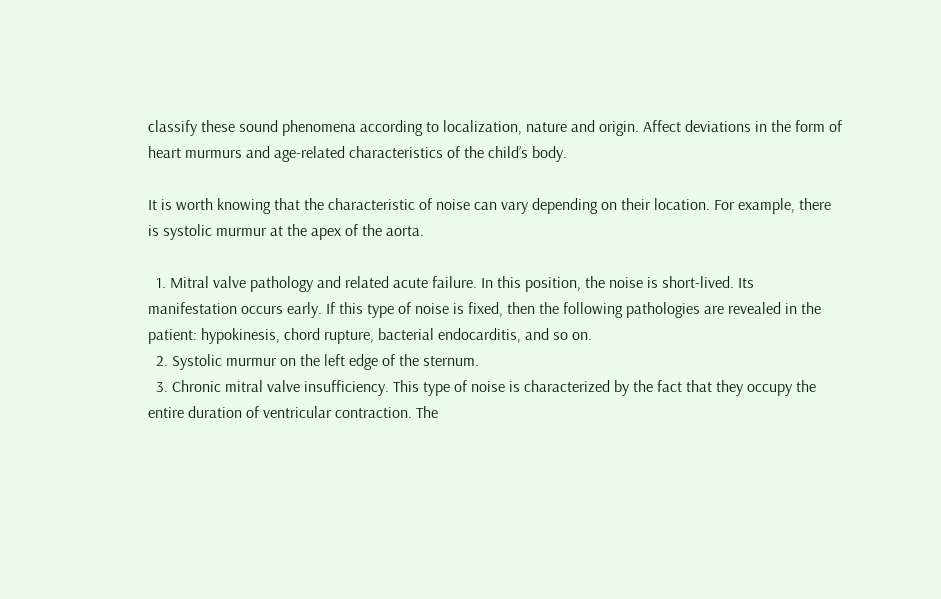classify these sound phenomena according to localization, nature and origin. Affect deviations in the form of heart murmurs and age-related characteristics of the child’s body.

It is worth knowing that the characteristic of noise can vary depending on their location. For example, there is systolic murmur at the apex of the aorta.

  1. Mitral valve pathology and related acute failure. In this position, the noise is short-lived. Its manifestation occurs early. If this type of noise is fixed, then the following pathologies are revealed in the patient: hypokinesis, chord rupture, bacterial endocarditis, and so on.
  2. Systolic murmur on the left edge of the sternum.
  3. Chronic mitral valve insufficiency. This type of noise is characterized by the fact that they occupy the entire duration of ventricular contraction. The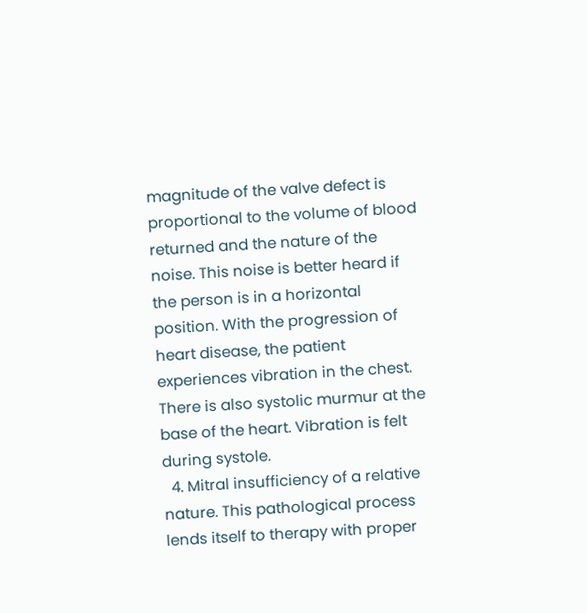magnitude of the valve defect is proportional to the volume of blood returned and the nature of the noise. This noise is better heard if the person is in a horizontal position. With the progression of heart disease, the patient experiences vibration in the chest. There is also systolic murmur at the base of the heart. Vibration is felt during systole.
  4. Mitral insufficiency of a relative nature. This pathological process lends itself to therapy with proper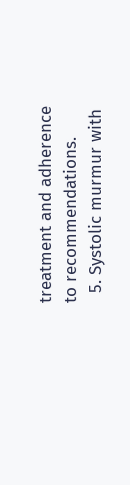treatment and adherence to recommendations.
  5. Systolic murmur with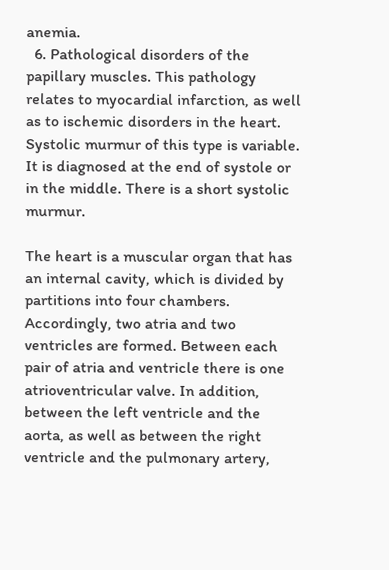anemia.
  6. Pathological disorders of the papillary muscles. This pathology relates to myocardial infarction, as well as to ischemic disorders in the heart. Systolic murmur of this type is variable. It is diagnosed at the end of systole or in the middle. There is a short systolic murmur.

The heart is a muscular organ that has an internal cavity, which is divided by partitions into four chambers. Accordingly, two atria and two ventricles are formed. Between each pair of atria and ventricle there is one atrioventricular valve. In addition, between the left ventricle and the aorta, as well as between the right ventricle and the pulmonary artery,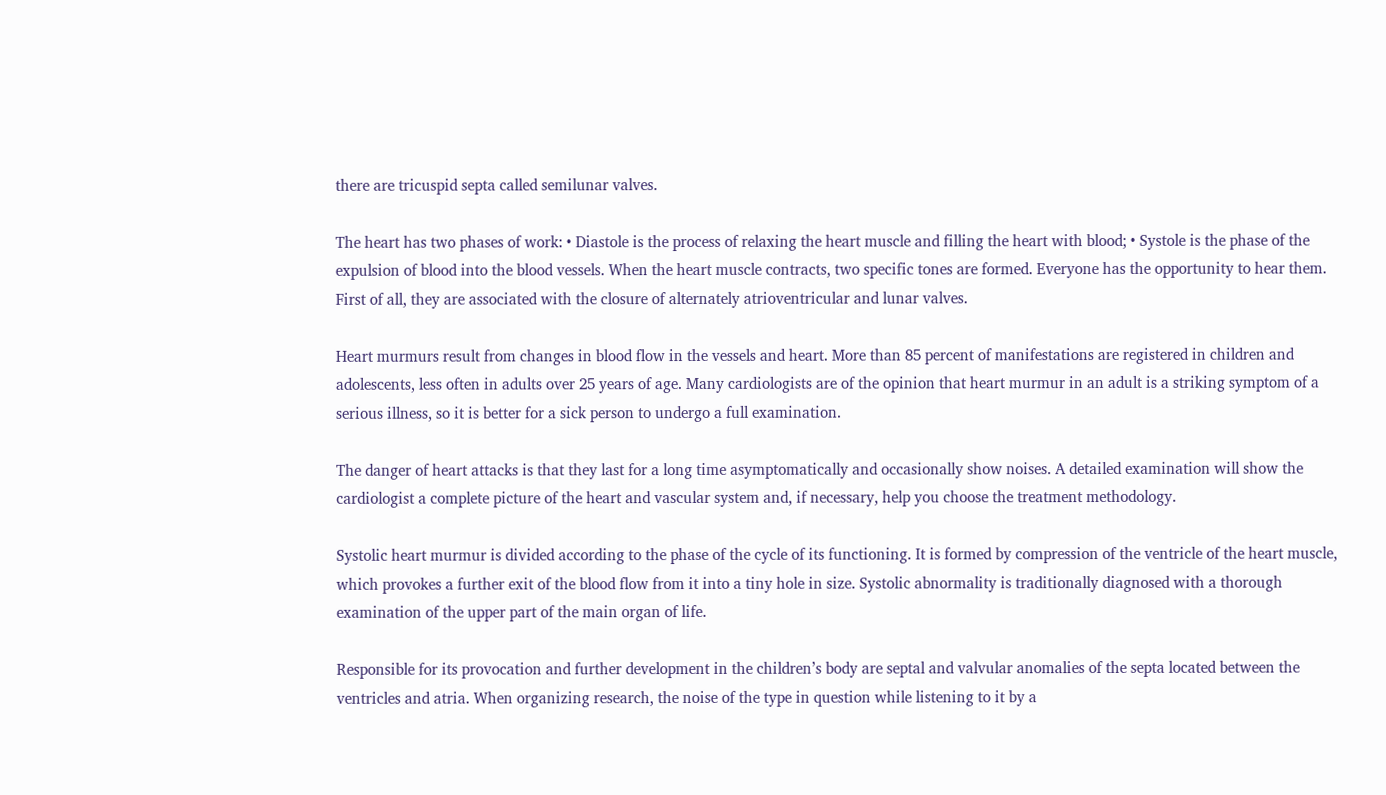there are tricuspid septa called semilunar valves.

The heart has two phases of work: • Diastole is the process of relaxing the heart muscle and filling the heart with blood; • Systole is the phase of the expulsion of blood into the blood vessels. When the heart muscle contracts, two specific tones are formed. Everyone has the opportunity to hear them. First of all, they are associated with the closure of alternately atrioventricular and lunar valves.

Heart murmurs result from changes in blood flow in the vessels and heart. More than 85 percent of manifestations are registered in children and adolescents, less often in adults over 25 years of age. Many cardiologists are of the opinion that heart murmur in an adult is a striking symptom of a serious illness, so it is better for a sick person to undergo a full examination.

The danger of heart attacks is that they last for a long time asymptomatically and occasionally show noises. A detailed examination will show the cardiologist a complete picture of the heart and vascular system and, if necessary, help you choose the treatment methodology.

Systolic heart murmur is divided according to the phase of the cycle of its functioning. It is formed by compression of the ventricle of the heart muscle, which provokes a further exit of the blood flow from it into a tiny hole in size. Systolic abnormality is traditionally diagnosed with a thorough examination of the upper part of the main organ of life.

Responsible for its provocation and further development in the children’s body are septal and valvular anomalies of the septa located between the ventricles and atria. When organizing research, the noise of the type in question while listening to it by a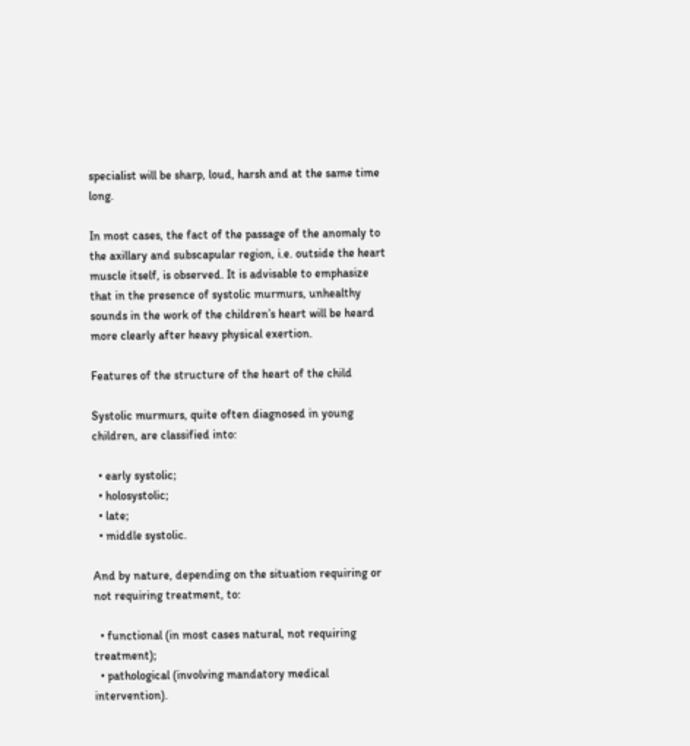specialist will be sharp, loud, harsh and at the same time long.

In most cases, the fact of the passage of the anomaly to the axillary and subscapular region, i.e. outside the heart muscle itself, is observed. It is advisable to emphasize that in the presence of systolic murmurs, unhealthy sounds in the work of the children’s heart will be heard more clearly after heavy physical exertion.

Features of the structure of the heart of the child

Systolic murmurs, quite often diagnosed in young children, are classified into:

  • early systolic;
  • holosystolic;
  • late;
  • middle systolic.

And by nature, depending on the situation requiring or not requiring treatment, to:

  • functional (in most cases natural, not requiring treatment);
  • pathological (involving mandatory medical intervention).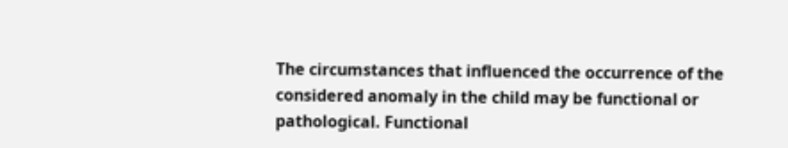The circumstances that influenced the occurrence of the considered anomaly in the child may be functional or pathological. Functional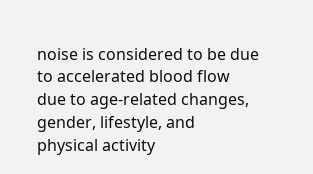noise is considered to be due to accelerated blood flow due to age-related changes, gender, lifestyle, and physical activity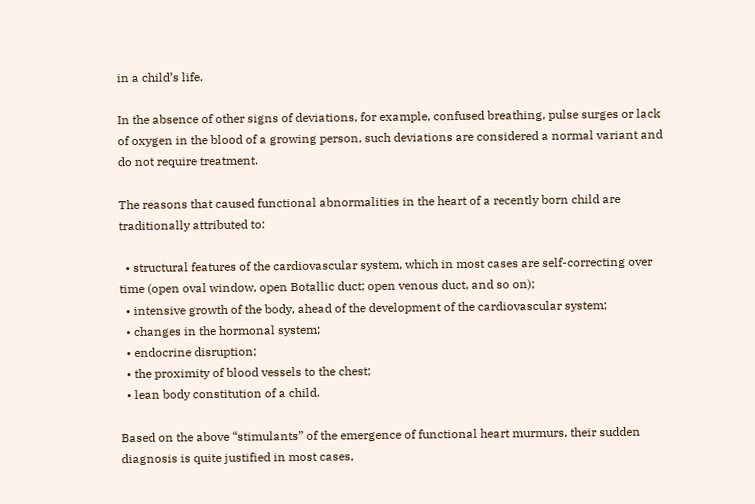in a child’s life.

In the absence of other signs of deviations, for example, confused breathing, pulse surges or lack of oxygen in the blood of a growing person, such deviations are considered a normal variant and do not require treatment.

The reasons that caused functional abnormalities in the heart of a recently born child are traditionally attributed to:

  • structural features of the cardiovascular system, which in most cases are self-correcting over time (open oval window, open Botallic duct; open venous duct, and so on);
  • intensive growth of the body, ahead of the development of the cardiovascular system;
  • changes in the hormonal system;
  • endocrine disruption;
  • the proximity of blood vessels to the chest;
  • lean body constitution of a child.

Based on the above “stimulants” of the emergence of functional heart murmurs, their sudden diagnosis is quite justified in most cases,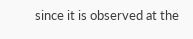since it is observed at the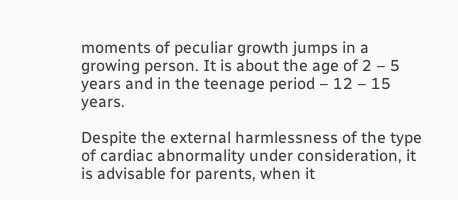moments of peculiar growth jumps in a growing person. It is about the age of 2 – 5 years and in the teenage period – 12 – 15 years.

Despite the external harmlessness of the type of cardiac abnormality under consideration, it is advisable for parents, when it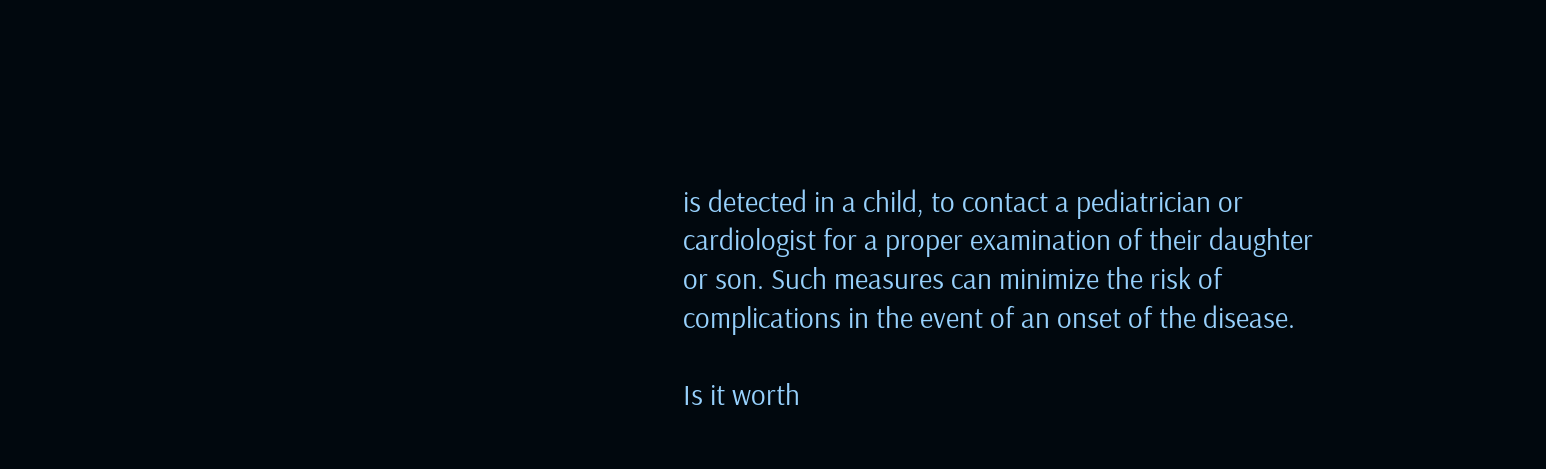is detected in a child, to contact a pediatrician or cardiologist for a proper examination of their daughter or son. Such measures can minimize the risk of complications in the event of an onset of the disease.

Is it worth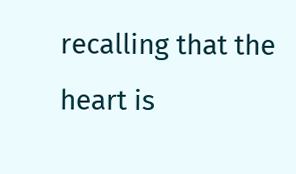recalling that the heart is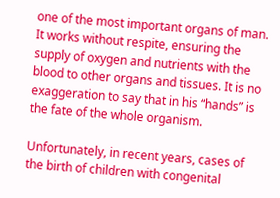one of the most important organs of man. It works without respite, ensuring the supply of oxygen and nutrients with the blood to other organs and tissues. It is no exaggeration to say that in his “hands” is the fate of the whole organism.

Unfortunately, in recent years, cases of the birth of children with congenital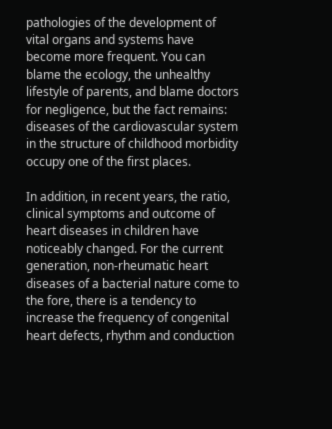pathologies of the development of vital organs and systems have become more frequent. You can blame the ecology, the unhealthy lifestyle of parents, and blame doctors for negligence, but the fact remains: diseases of the cardiovascular system in the structure of childhood morbidity occupy one of the first places.

In addition, in recent years, the ratio, clinical symptoms and outcome of heart diseases in children have noticeably changed. For the current generation, non-rheumatic heart diseases of a bacterial nature come to the fore, there is a tendency to increase the frequency of congenital heart defects, rhythm and conduction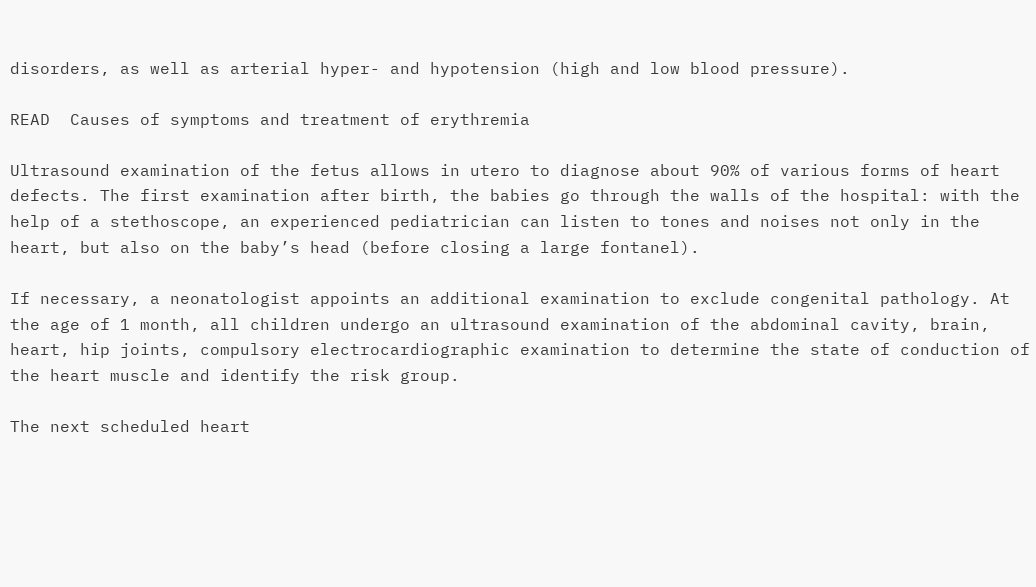disorders, as well as arterial hyper- and hypotension (high and low blood pressure).

READ  Causes of symptoms and treatment of erythremia

Ultrasound examination of the fetus allows in utero to diagnose about 90% of various forms of heart defects. The first examination after birth, the babies go through the walls of the hospital: with the help of a stethoscope, an experienced pediatrician can listen to tones and noises not only in the heart, but also on the baby’s head (before closing a large fontanel).

If necessary, a neonatologist appoints an additional examination to exclude congenital pathology. At the age of 1 month, all children undergo an ultrasound examination of the abdominal cavity, brain, heart, hip joints, compulsory electrocardiographic examination to determine the state of conduction of the heart muscle and identify the risk group.

The next scheduled heart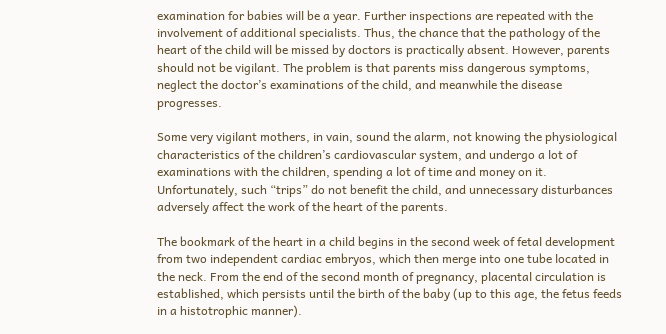examination for babies will be a year. Further inspections are repeated with the involvement of additional specialists. Thus, the chance that the pathology of the heart of the child will be missed by doctors is practically absent. However, parents should not be vigilant. The problem is that parents miss dangerous symptoms, neglect the doctor’s examinations of the child, and meanwhile the disease progresses.

Some very vigilant mothers, in vain, sound the alarm, not knowing the physiological characteristics of the children’s cardiovascular system, and undergo a lot of examinations with the children, spending a lot of time and money on it. Unfortunately, such “trips” do not benefit the child, and unnecessary disturbances adversely affect the work of the heart of the parents.

The bookmark of the heart in a child begins in the second week of fetal development from two independent cardiac embryos, which then merge into one tube located in the neck. From the end of the second month of pregnancy, placental circulation is established, which persists until the birth of the baby (up to this age, the fetus feeds in a histotrophic manner).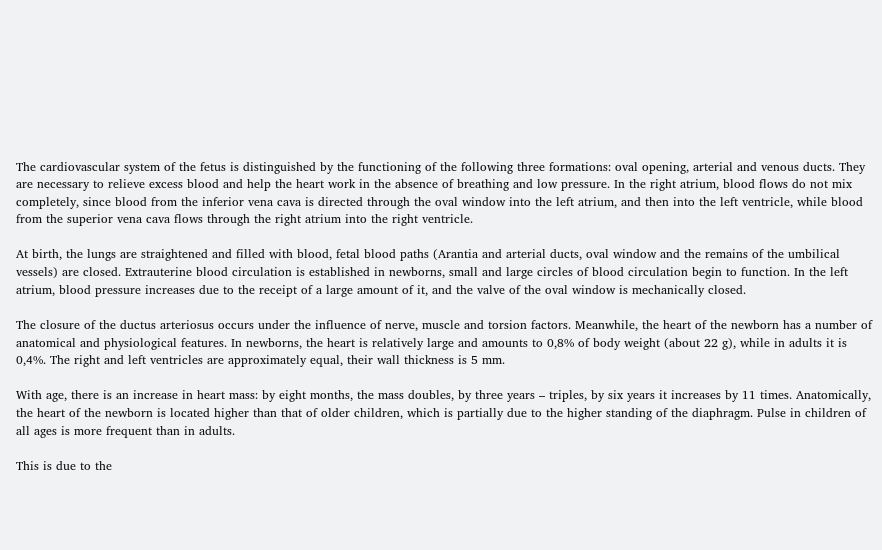The cardiovascular system of the fetus is distinguished by the functioning of the following three formations: oval opening, arterial and venous ducts. They are necessary to relieve excess blood and help the heart work in the absence of breathing and low pressure. In the right atrium, blood flows do not mix completely, since blood from the inferior vena cava is directed through the oval window into the left atrium, and then into the left ventricle, while blood from the superior vena cava flows through the right atrium into the right ventricle.

At birth, the lungs are straightened and filled with blood, fetal blood paths (Arantia and arterial ducts, oval window and the remains of the umbilical vessels) are closed. Extrauterine blood circulation is established in newborns, small and large circles of blood circulation begin to function. In the left atrium, blood pressure increases due to the receipt of a large amount of it, and the valve of the oval window is mechanically closed.

The closure of the ductus arteriosus occurs under the influence of nerve, muscle and torsion factors. Meanwhile, the heart of the newborn has a number of anatomical and physiological features. In newborns, the heart is relatively large and amounts to 0,8% of body weight (about 22 g), while in adults it is 0,4%. The right and left ventricles are approximately equal, their wall thickness is 5 mm.

With age, there is an increase in heart mass: by eight months, the mass doubles, by three years – triples, by six years it increases by 11 times. Anatomically, the heart of the newborn is located higher than that of older children, which is partially due to the higher standing of the diaphragm. Pulse in children of all ages is more frequent than in adults.

This is due to the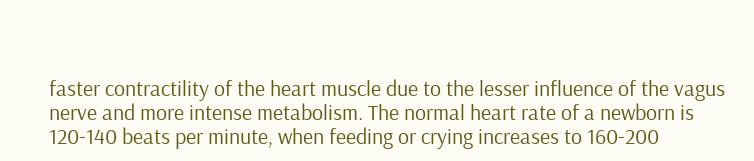faster contractility of the heart muscle due to the lesser influence of the vagus nerve and more intense metabolism. The normal heart rate of a newborn is 120-140 beats per minute, when feeding or crying increases to 160-200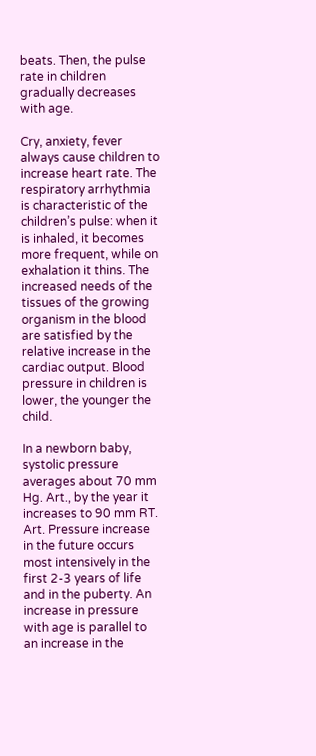beats. Then, the pulse rate in children gradually decreases with age.

Cry, anxiety, fever always cause children to increase heart rate. The respiratory arrhythmia is characteristic of the children’s pulse: when it is inhaled, it becomes more frequent, while on exhalation it thins. The increased needs of the tissues of the growing organism in the blood are satisfied by the relative increase in the cardiac output. Blood pressure in children is lower, the younger the child.

In a newborn baby, systolic pressure averages about 70 mm Hg. Art., by the year it increases to 90 mm RT. Art. Pressure increase in the future occurs most intensively in the first 2-3 years of life and in the puberty. An increase in pressure with age is parallel to an increase in the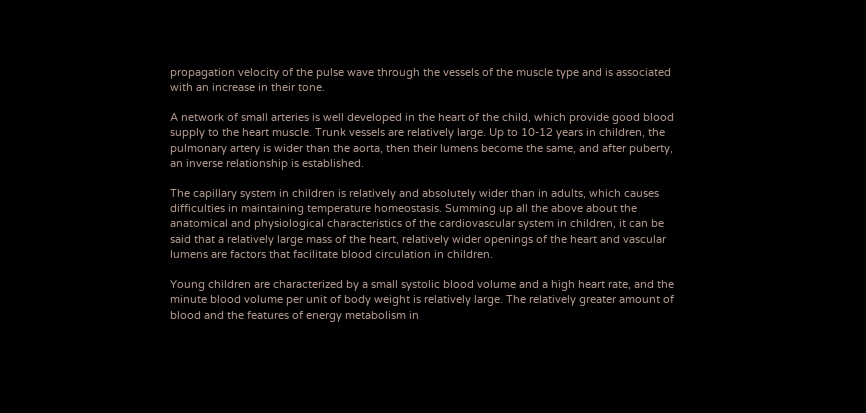propagation velocity of the pulse wave through the vessels of the muscle type and is associated with an increase in their tone.

A network of small arteries is well developed in the heart of the child, which provide good blood supply to the heart muscle. Trunk vessels are relatively large. Up to 10-12 years in children, the pulmonary artery is wider than the aorta, then their lumens become the same, and after puberty, an inverse relationship is established.

The capillary system in children is relatively and absolutely wider than in adults, which causes difficulties in maintaining temperature homeostasis. Summing up all the above about the anatomical and physiological characteristics of the cardiovascular system in children, it can be said that a relatively large mass of the heart, relatively wider openings of the heart and vascular lumens are factors that facilitate blood circulation in children.

Young children are characterized by a small systolic blood volume and a high heart rate, and the minute blood volume per unit of body weight is relatively large. The relatively greater amount of blood and the features of energy metabolism in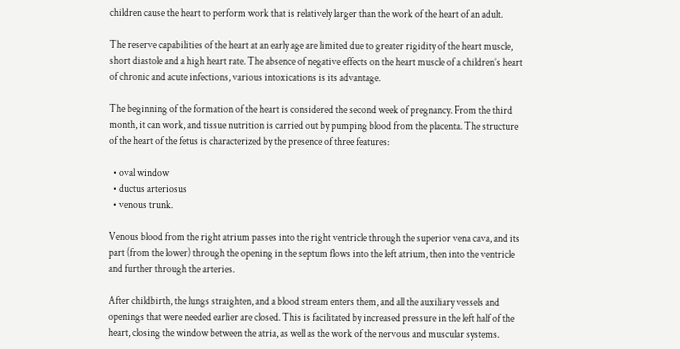children cause the heart to perform work that is relatively larger than the work of the heart of an adult.

The reserve capabilities of the heart at an early age are limited due to greater rigidity of the heart muscle, short diastole and a high heart rate. The absence of negative effects on the heart muscle of a children’s heart of chronic and acute infections, various intoxications is its advantage.

The beginning of the formation of the heart is considered the second week of pregnancy. From the third month, it can work, and tissue nutrition is carried out by pumping blood from the placenta. The structure of the heart of the fetus is characterized by the presence of three features:

  • oval window
  • ductus arteriosus
  • venous trunk.

Venous blood from the right atrium passes into the right ventricle through the superior vena cava, and its part (from the lower) through the opening in the septum flows into the left atrium, then into the ventricle and further through the arteries.

After childbirth, the lungs straighten, and a blood stream enters them, and all the auxiliary vessels and openings that were needed earlier are closed. This is facilitated by increased pressure in the left half of the heart, closing the window between the atria, as well as the work of the nervous and muscular systems.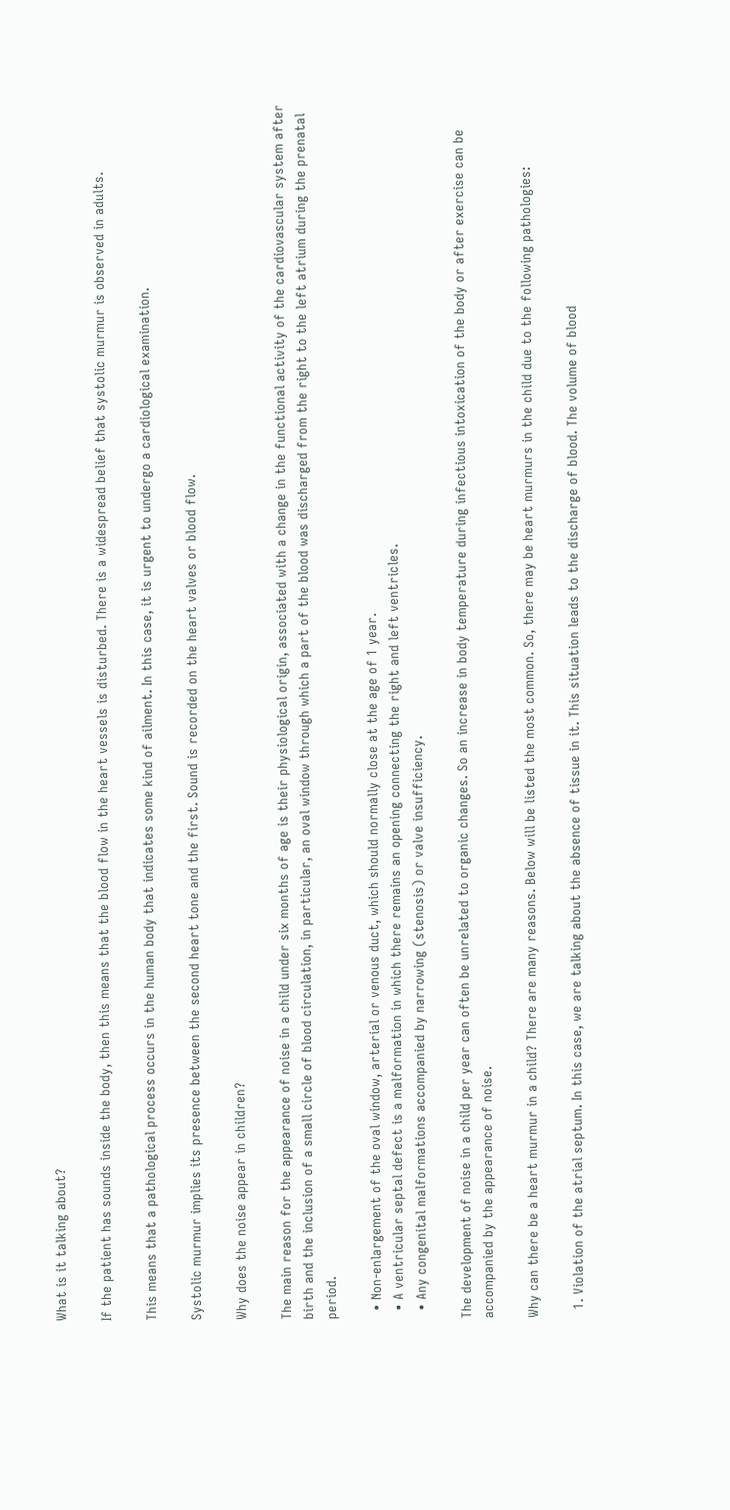What is it talking about?

If the patient has sounds inside the body, then this means that the blood flow in the heart vessels is disturbed. There is a widespread belief that systolic murmur is observed in adults.

This means that a pathological process occurs in the human body that indicates some kind of ailment. In this case, it is urgent to undergo a cardiological examination.

Systolic murmur implies its presence between the second heart tone and the first. Sound is recorded on the heart valves or blood flow.

Why does the noise appear in children?

The main reason for the appearance of noise in a child under six months of age is their physiological origin, associated with a change in the functional activity of the cardiovascular system after birth and the inclusion of a small circle of blood circulation, in particular, an oval window through which a part of the blood was discharged from the right to the left atrium during the prenatal period.

  • Non-enlargement of the oval window, arterial or venous duct, which should normally close at the age of 1 year.
  • A ventricular septal defect is a malformation in which there remains an opening connecting the right and left ventricles.
  • Any congenital malformations accompanied by narrowing (stenosis) or valve insufficiency.

The development of noise in a child per year can often be unrelated to organic changes. So an increase in body temperature during infectious intoxication of the body or after exercise can be accompanied by the appearance of noise.

Why can there be a heart murmur in a child? There are many reasons. Below will be listed the most common. So, there may be heart murmurs in the child due to the following pathologies:

  1. Violation of the atrial septum. In this case, we are talking about the absence of tissue in it. This situation leads to the discharge of blood. The volume of blood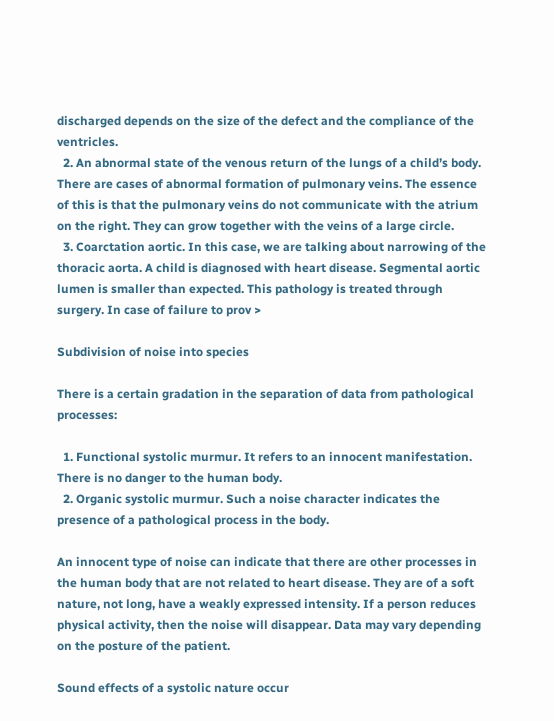discharged depends on the size of the defect and the compliance of the ventricles.
  2. An abnormal state of the venous return of the lungs of a child’s body. There are cases of abnormal formation of pulmonary veins. The essence of this is that the pulmonary veins do not communicate with the atrium on the right. They can grow together with the veins of a large circle.
  3. Coarctation aortic. In this case, we are talking about narrowing of the thoracic aorta. A child is diagnosed with heart disease. Segmental aortic lumen is smaller than expected. This pathology is treated through surgery. In case of failure to prov >

Subdivision of noise into species

There is a certain gradation in the separation of data from pathological processes:

  1. Functional systolic murmur. It refers to an innocent manifestation. There is no danger to the human body.
  2. Organic systolic murmur. Such a noise character indicates the presence of a pathological process in the body.

An innocent type of noise can indicate that there are other processes in the human body that are not related to heart disease. They are of a soft nature, not long, have a weakly expressed intensity. If a person reduces physical activity, then the noise will disappear. Data may vary depending on the posture of the patient.

Sound effects of a systolic nature occur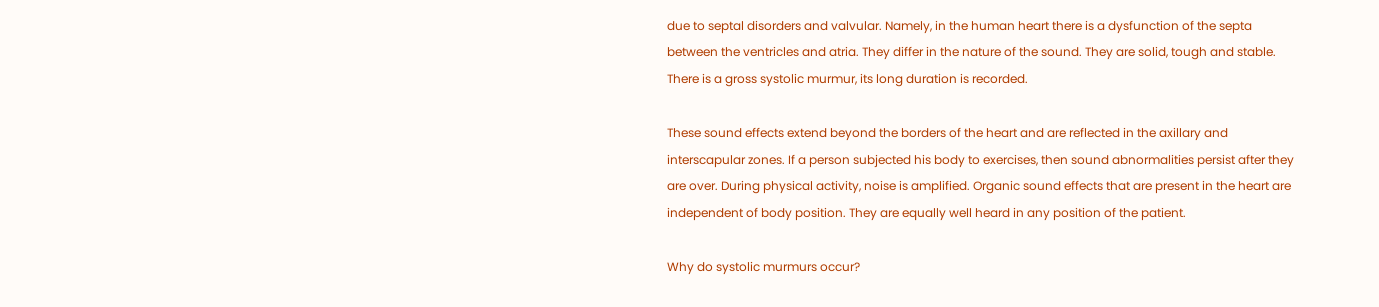due to septal disorders and valvular. Namely, in the human heart there is a dysfunction of the septa between the ventricles and atria. They differ in the nature of the sound. They are solid, tough and stable. There is a gross systolic murmur, its long duration is recorded.

These sound effects extend beyond the borders of the heart and are reflected in the axillary and interscapular zones. If a person subjected his body to exercises, then sound abnormalities persist after they are over. During physical activity, noise is amplified. Organic sound effects that are present in the heart are independent of body position. They are equally well heard in any position of the patient.

Why do systolic murmurs occur?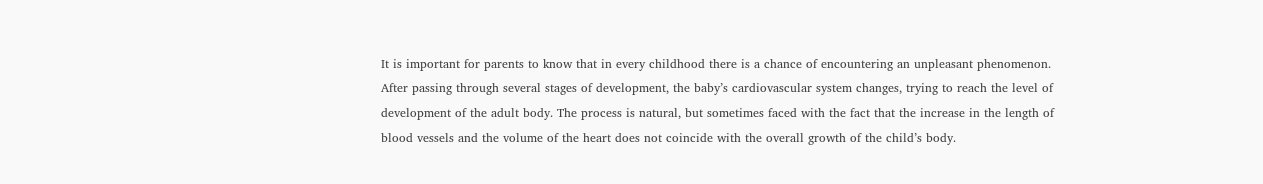It is important for parents to know that in every childhood there is a chance of encountering an unpleasant phenomenon. After passing through several stages of development, the baby’s cardiovascular system changes, trying to reach the level of development of the adult body. The process is natural, but sometimes faced with the fact that the increase in the length of blood vessels and the volume of the heart does not coincide with the overall growth of the child’s body.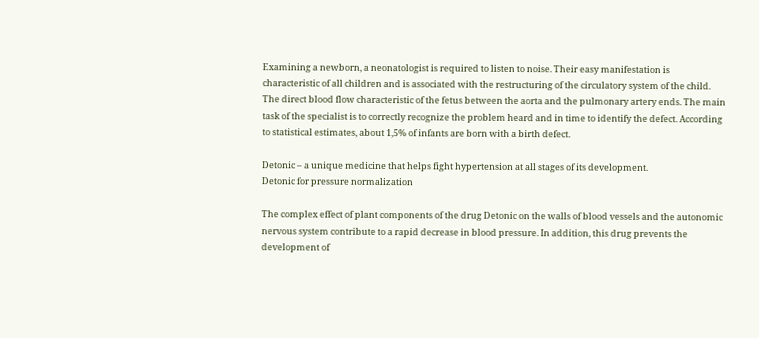Examining a newborn, a neonatologist is required to listen to noise. Their easy manifestation is characteristic of all children and is associated with the restructuring of the circulatory system of the child. The direct blood flow characteristic of the fetus between the aorta and the pulmonary artery ends. The main task of the specialist is to correctly recognize the problem heard and in time to identify the defect. According to statistical estimates, about 1,5% of infants are born with a birth defect.

Detonic – a unique medicine that helps fight hypertension at all stages of its development.
Detonic for pressure normalization

The complex effect of plant components of the drug Detonic on the walls of blood vessels and the autonomic nervous system contribute to a rapid decrease in blood pressure. In addition, this drug prevents the development of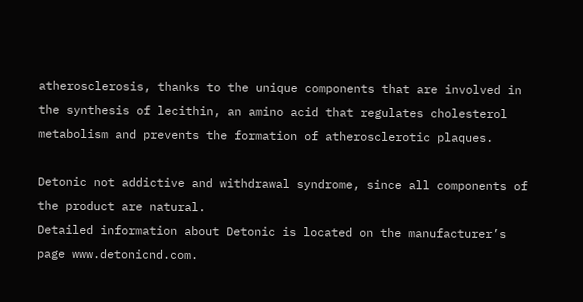atherosclerosis, thanks to the unique components that are involved in the synthesis of lecithin, an amino acid that regulates cholesterol metabolism and prevents the formation of atherosclerotic plaques.

Detonic not addictive and withdrawal syndrome, since all components of the product are natural.
Detailed information about Detonic is located on the manufacturer’s page www.detonicnd.com.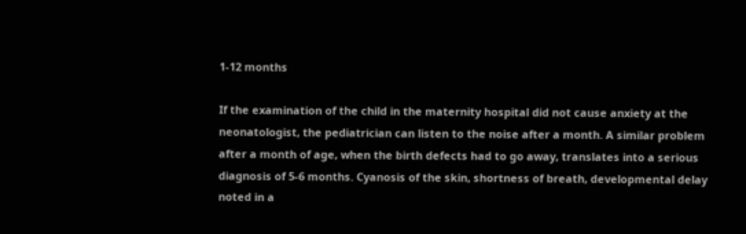1-12 months

If the examination of the child in the maternity hospital did not cause anxiety at the neonatologist, the pediatrician can listen to the noise after a month. A similar problem after a month of age, when the birth defects had to go away, translates into a serious diagnosis of 5-6 months. Cyanosis of the skin, shortness of breath, developmental delay noted in a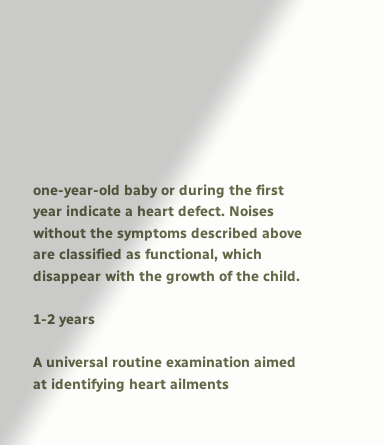one-year-old baby or during the first year indicate a heart defect. Noises without the symptoms described above are classified as functional, which disappear with the growth of the child.

1-2 years

A universal routine examination aimed at identifying heart ailments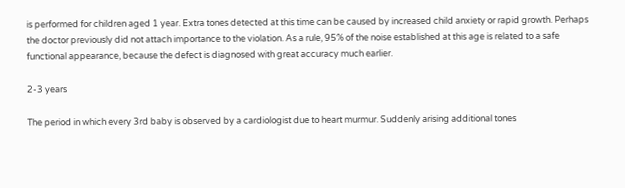is performed for children aged 1 year. Extra tones detected at this time can be caused by increased child anxiety or rapid growth. Perhaps the doctor previously did not attach importance to the violation. As a rule, 95% of the noise established at this age is related to a safe functional appearance, because the defect is diagnosed with great accuracy much earlier.

2-3 years

The period in which every 3rd baby is observed by a cardiologist due to heart murmur. Suddenly arising additional tones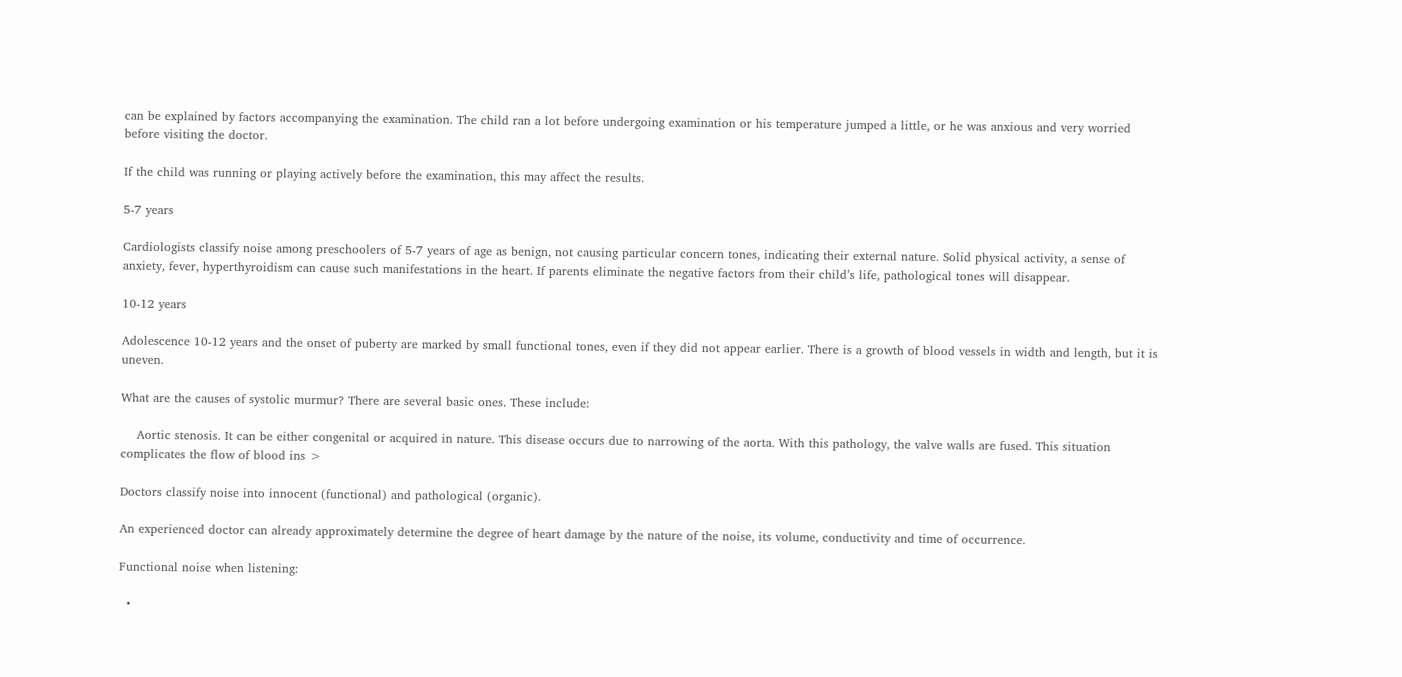can be explained by factors accompanying the examination. The child ran a lot before undergoing examination or his temperature jumped a little, or he was anxious and very worried before visiting the doctor.

If the child was running or playing actively before the examination, this may affect the results.

5-7 years

Cardiologists classify noise among preschoolers of 5-7 years of age as benign, not causing particular concern tones, indicating their external nature. Solid physical activity, a sense of anxiety, fever, hyperthyroidism can cause such manifestations in the heart. If parents eliminate the negative factors from their child’s life, pathological tones will disappear.

10-12 years

Adolescence 10-12 years and the onset of puberty are marked by small functional tones, even if they did not appear earlier. There is a growth of blood vessels in width and length, but it is uneven.

What are the causes of systolic murmur? There are several basic ones. These include:

    Aortic stenosis. It can be either congenital or acquired in nature. This disease occurs due to narrowing of the aorta. With this pathology, the valve walls are fused. This situation complicates the flow of blood ins >

Doctors classify noise into innocent (functional) and pathological (organic).

An experienced doctor can already approximately determine the degree of heart damage by the nature of the noise, its volume, conductivity and time of occurrence.

Functional noise when listening:

  •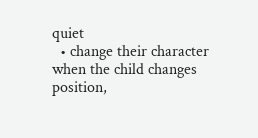quiet
  • change their character when the child changes position,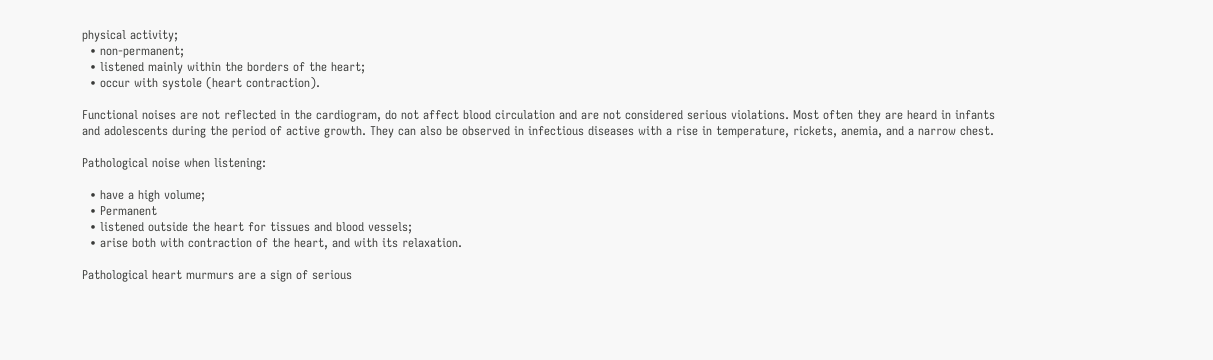physical activity;
  • non-permanent;
  • listened mainly within the borders of the heart;
  • occur with systole (heart contraction).

Functional noises are not reflected in the cardiogram, do not affect blood circulation and are not considered serious violations. Most often they are heard in infants and adolescents during the period of active growth. They can also be observed in infectious diseases with a rise in temperature, rickets, anemia, and a narrow chest.

Pathological noise when listening:

  • have a high volume;
  • Permanent
  • listened outside the heart for tissues and blood vessels;
  • arise both with contraction of the heart, and with its relaxation.

Pathological heart murmurs are a sign of serious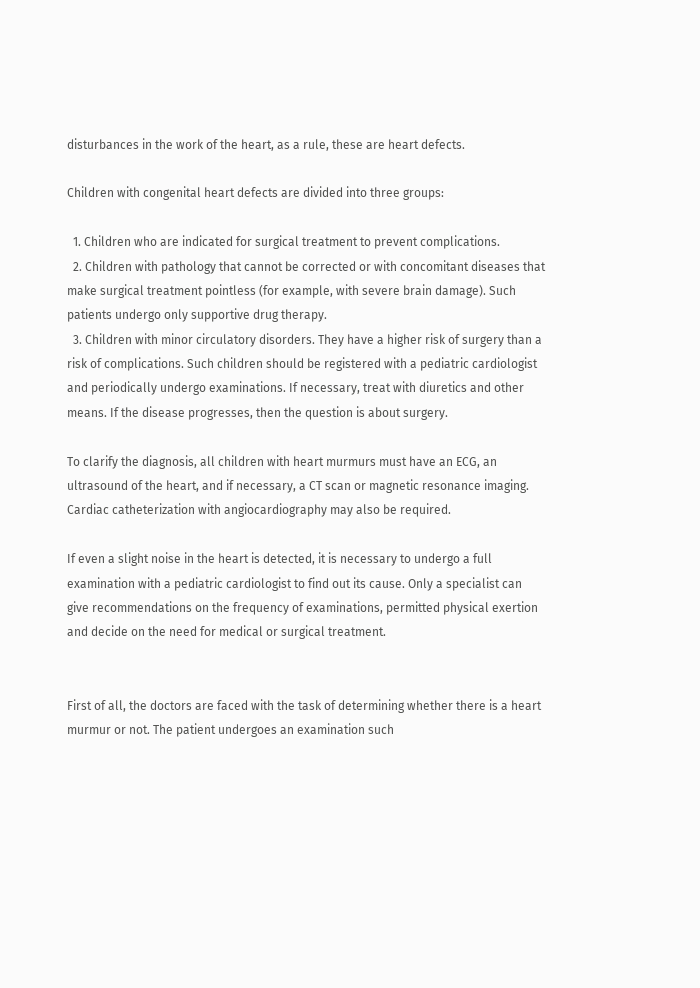disturbances in the work of the heart, as a rule, these are heart defects.

Children with congenital heart defects are divided into three groups:

  1. Children who are indicated for surgical treatment to prevent complications.
  2. Children with pathology that cannot be corrected or with concomitant diseases that make surgical treatment pointless (for example, with severe brain damage). Such patients undergo only supportive drug therapy.
  3. Children with minor circulatory disorders. They have a higher risk of surgery than a risk of complications. Such children should be registered with a pediatric cardiologist and periodically undergo examinations. If necessary, treat with diuretics and other means. If the disease progresses, then the question is about surgery.

To clarify the diagnosis, all children with heart murmurs must have an ECG, an ultrasound of the heart, and if necessary, a CT scan or magnetic resonance imaging. Cardiac catheterization with angiocardiography may also be required.

If even a slight noise in the heart is detected, it is necessary to undergo a full examination with a pediatric cardiologist to find out its cause. Only a specialist can give recommendations on the frequency of examinations, permitted physical exertion and decide on the need for medical or surgical treatment.


First of all, the doctors are faced with the task of determining whether there is a heart murmur or not. The patient undergoes an examination such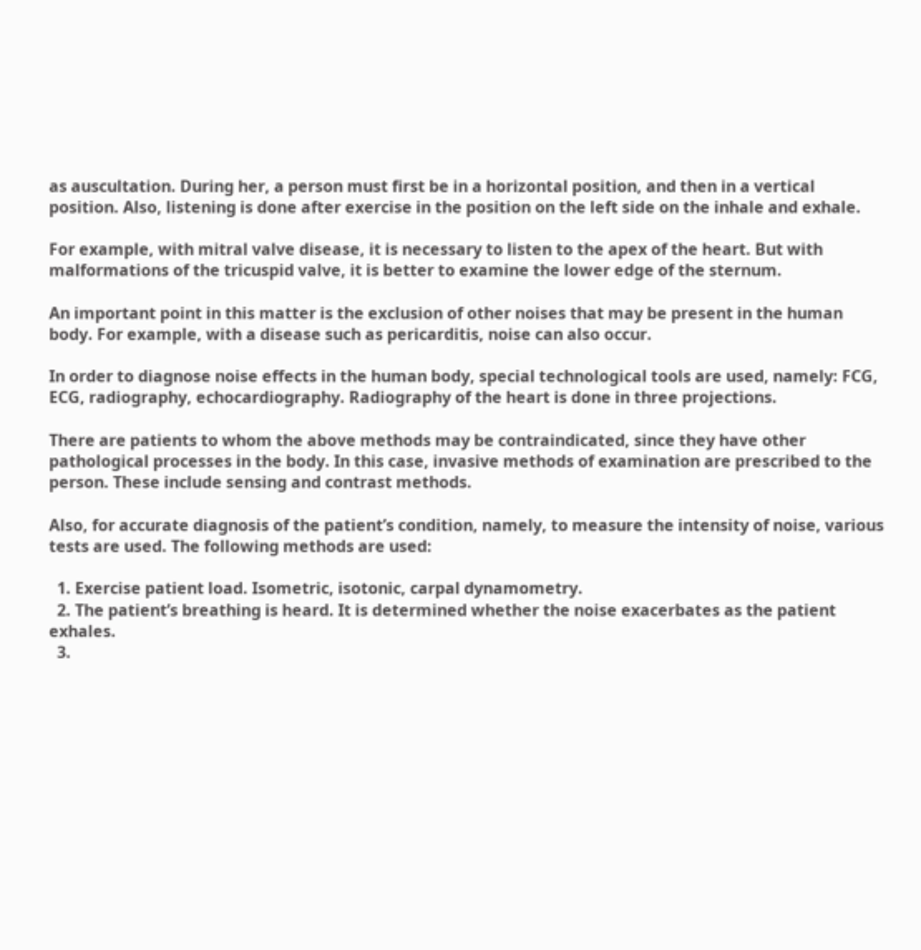as auscultation. During her, a person must first be in a horizontal position, and then in a vertical position. Also, listening is done after exercise in the position on the left side on the inhale and exhale.

For example, with mitral valve disease, it is necessary to listen to the apex of the heart. But with malformations of the tricuspid valve, it is better to examine the lower edge of the sternum.

An important point in this matter is the exclusion of other noises that may be present in the human body. For example, with a disease such as pericarditis, noise can also occur.

In order to diagnose noise effects in the human body, special technological tools are used, namely: FCG, ECG, radiography, echocardiography. Radiography of the heart is done in three projections.

There are patients to whom the above methods may be contraindicated, since they have other pathological processes in the body. In this case, invasive methods of examination are prescribed to the person. These include sensing and contrast methods.

Also, for accurate diagnosis of the patient’s condition, namely, to measure the intensity of noise, various tests are used. The following methods are used:

  1. Exercise patient load. Isometric, isotonic, carpal dynamometry.
  2. The patient’s breathing is heard. It is determined whether the noise exacerbates as the patient exhales.
  3.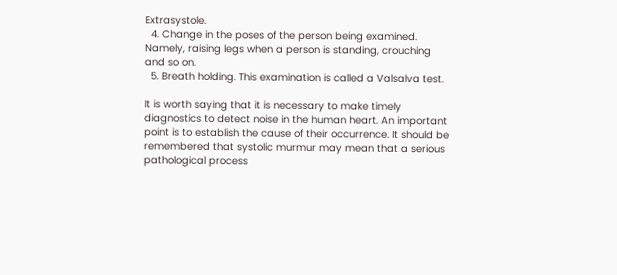Extrasystole.
  4. Change in the poses of the person being examined. Namely, raising legs when a person is standing, crouching and so on.
  5. Breath holding. This examination is called a Valsalva test.

It is worth saying that it is necessary to make timely diagnostics to detect noise in the human heart. An important point is to establish the cause of their occurrence. It should be remembered that systolic murmur may mean that a serious pathological process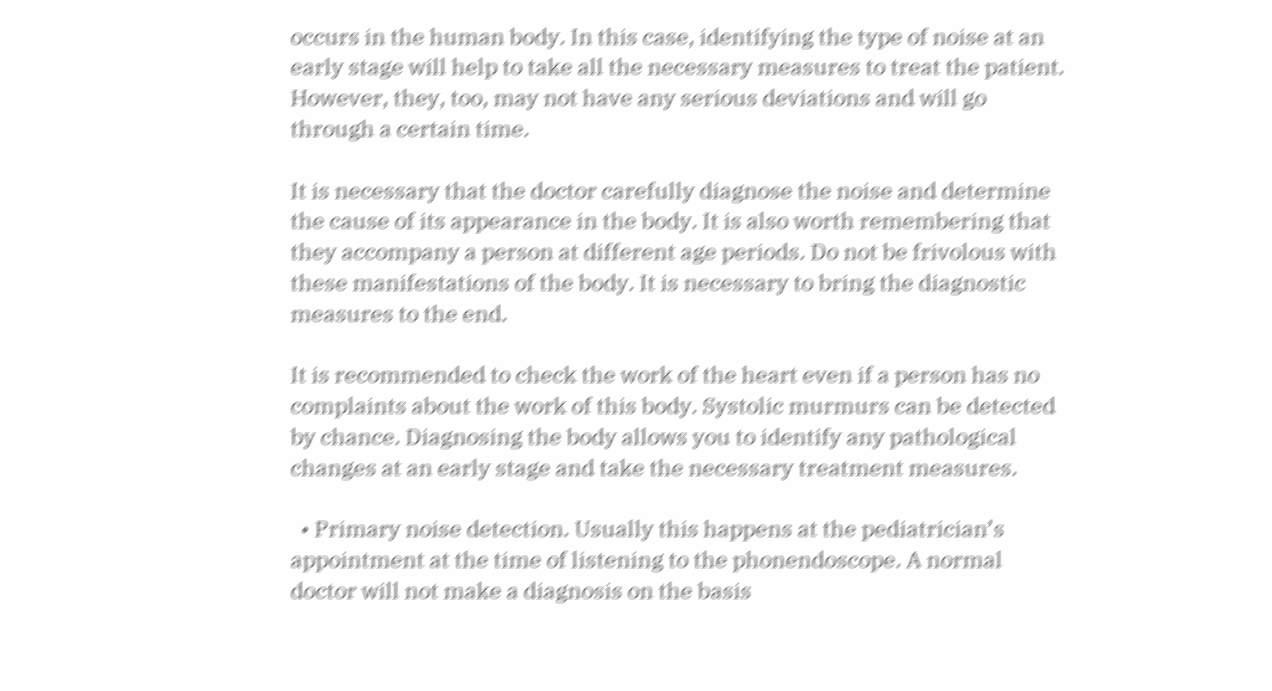occurs in the human body. In this case, identifying the type of noise at an early stage will help to take all the necessary measures to treat the patient. However, they, too, may not have any serious deviations and will go through a certain time.

It is necessary that the doctor carefully diagnose the noise and determine the cause of its appearance in the body. It is also worth remembering that they accompany a person at different age periods. Do not be frivolous with these manifestations of the body. It is necessary to bring the diagnostic measures to the end.

It is recommended to check the work of the heart even if a person has no complaints about the work of this body. Systolic murmurs can be detected by chance. Diagnosing the body allows you to identify any pathological changes at an early stage and take the necessary treatment measures.

  • Primary noise detection. Usually this happens at the pediatrician’s appointment at the time of listening to the phonendoscope. A normal doctor will not make a diagnosis on the basis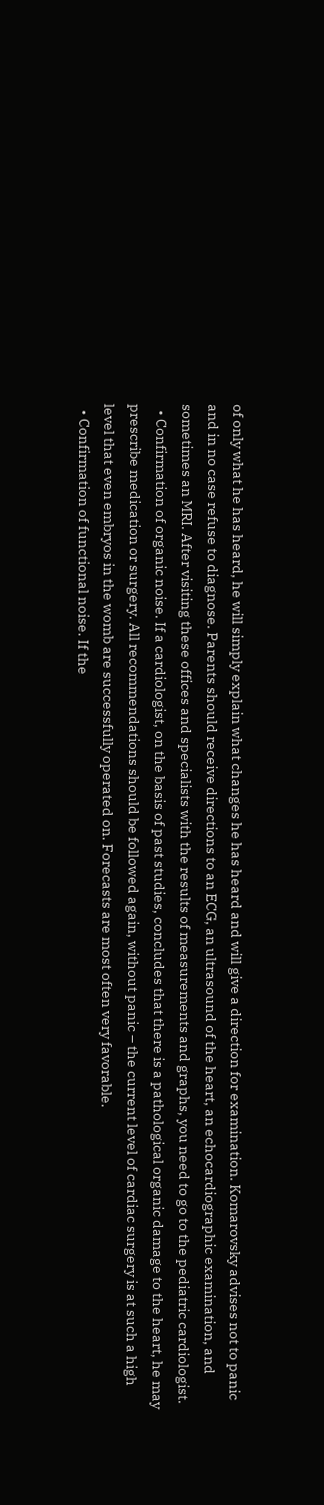of only what he has heard, he will simply explain what changes he has heard and will give a direction for examination. Komarovsky advises not to panic and in no case refuse to diagnose. Parents should receive directions to an ECG, an ultrasound of the heart, an echocardiographic examination, and sometimes an MRI. After visiting these offices and specialists with the results of measurements and graphs, you need to go to the pediatric cardiologist.
  • Confirmation of organic noise. If a cardiologist, on the basis of past studies, concludes that there is a pathological organic damage to the heart, he may prescribe medication or surgery. All recommendations should be followed again, without panic – the current level of cardiac surgery is at such a high level that even embryos in the womb are successfully operated on. Forecasts are most often very favorable.
  • Confirmation of functional noise. If the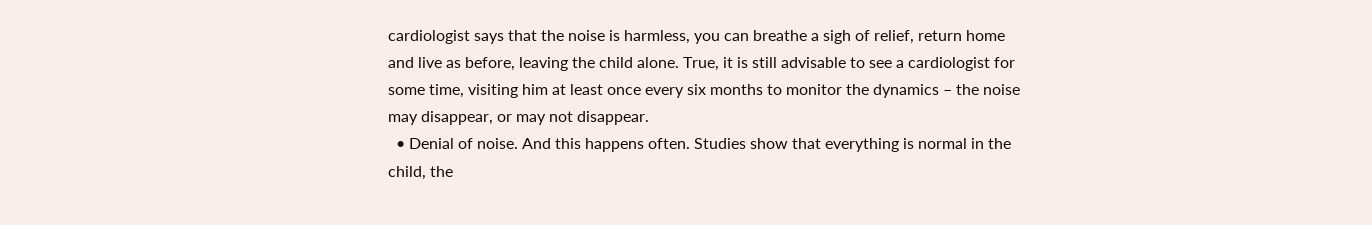cardiologist says that the noise is harmless, you can breathe a sigh of relief, return home and live as before, leaving the child alone. True, it is still advisable to see a cardiologist for some time, visiting him at least once every six months to monitor the dynamics – the noise may disappear, or may not disappear.
  • Denial of noise. And this happens often. Studies show that everything is normal in the child, the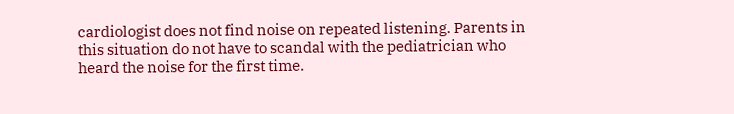cardiologist does not find noise on repeated listening. Parents in this situation do not have to scandal with the pediatrician who heard the noise for the first time.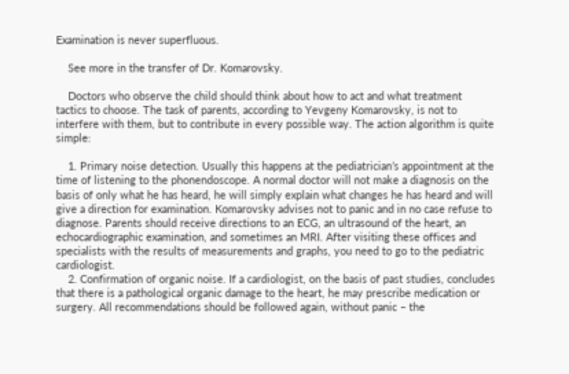Examination is never superfluous.

    See more in the transfer of Dr. Komarovsky.

    Doctors who observe the child should think about how to act and what treatment tactics to choose. The task of parents, according to Yevgeny Komarovsky, is not to interfere with them, but to contribute in every possible way. The action algorithm is quite simple:

    1. Primary noise detection. Usually this happens at the pediatrician’s appointment at the time of listening to the phonendoscope. A normal doctor will not make a diagnosis on the basis of only what he has heard, he will simply explain what changes he has heard and will give a direction for examination. Komarovsky advises not to panic and in no case refuse to diagnose. Parents should receive directions to an ECG, an ultrasound of the heart, an echocardiographic examination, and sometimes an MRI. After visiting these offices and specialists with the results of measurements and graphs, you need to go to the pediatric cardiologist.
    2. Confirmation of organic noise. If a cardiologist, on the basis of past studies, concludes that there is a pathological organic damage to the heart, he may prescribe medication or surgery. All recommendations should be followed again, without panic – the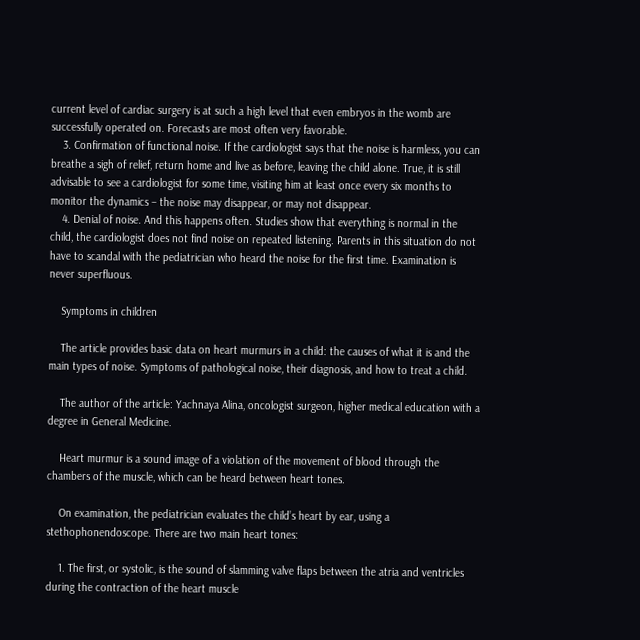current level of cardiac surgery is at such a high level that even embryos in the womb are successfully operated on. Forecasts are most often very favorable.
    3. Confirmation of functional noise. If the cardiologist says that the noise is harmless, you can breathe a sigh of relief, return home and live as before, leaving the child alone. True, it is still advisable to see a cardiologist for some time, visiting him at least once every six months to monitor the dynamics – the noise may disappear, or may not disappear.
    4. Denial of noise. And this happens often. Studies show that everything is normal in the child, the cardiologist does not find noise on repeated listening. Parents in this situation do not have to scandal with the pediatrician who heard the noise for the first time. Examination is never superfluous.

    Symptoms in children

    The article provides basic data on heart murmurs in a child: the causes of what it is and the main types of noise. Symptoms of pathological noise, their diagnosis, and how to treat a child.

    The author of the article: Yachnaya Alina, oncologist surgeon, higher medical education with a degree in General Medicine.

    Heart murmur is a sound image of a violation of the movement of blood through the chambers of the muscle, which can be heard between heart tones.

    On examination, the pediatrician evaluates the child’s heart by ear, using a stethophonendoscope. There are two main heart tones:

    1. The first, or systolic, is the sound of slamming valve flaps between the atria and ventricles during the contraction of the heart muscle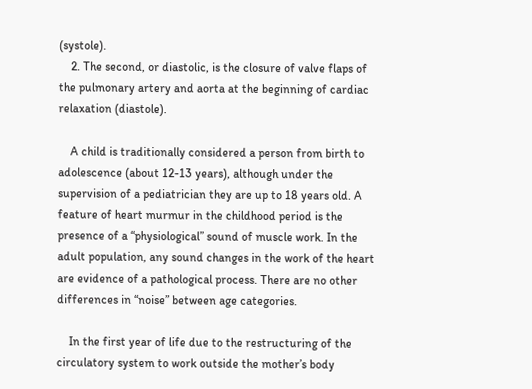(systole).
    2. The second, or diastolic, is the closure of valve flaps of the pulmonary artery and aorta at the beginning of cardiac relaxation (diastole).

    A child is traditionally considered a person from birth to adolescence (about 12-13 years), although under the supervision of a pediatrician they are up to 18 years old. A feature of heart murmur in the childhood period is the presence of a “physiological” sound of muscle work. In the adult population, any sound changes in the work of the heart are evidence of a pathological process. There are no other differences in “noise” between age categories.

    In the first year of life due to the restructuring of the circulatory system to work outside the mother’s body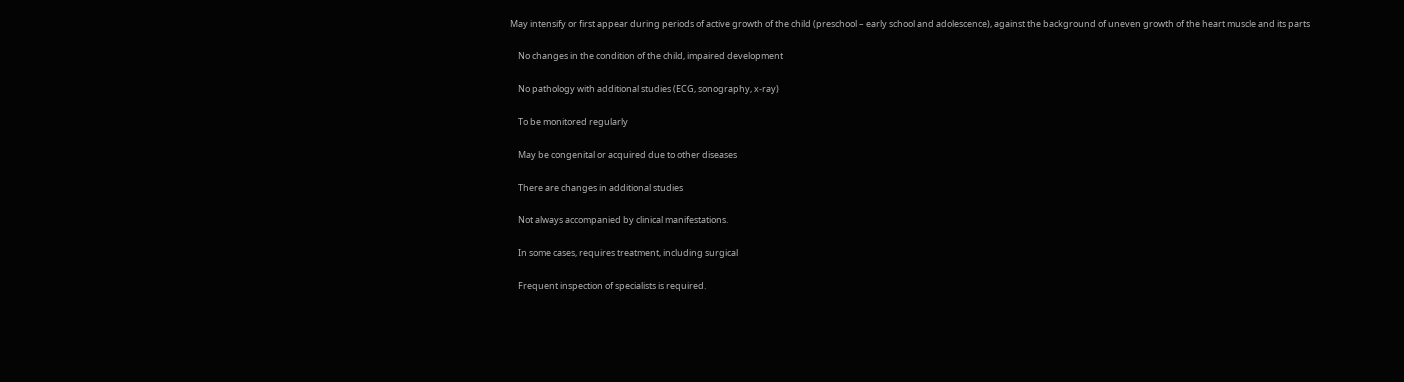May intensify or first appear during periods of active growth of the child (preschool – early school and adolescence), against the background of uneven growth of the heart muscle and its parts

    No changes in the condition of the child, impaired development

    No pathology with additional studies (ECG, sonography, x-ray)

    To be monitored regularly

    May be congenital or acquired due to other diseases

    There are changes in additional studies

    Not always accompanied by clinical manifestations.

    In some cases, requires treatment, including surgical

    Frequent inspection of specialists is required.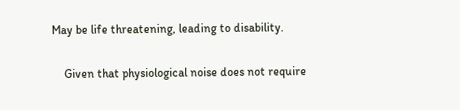May be life threatening, leading to disability.

    Given that physiological noise does not require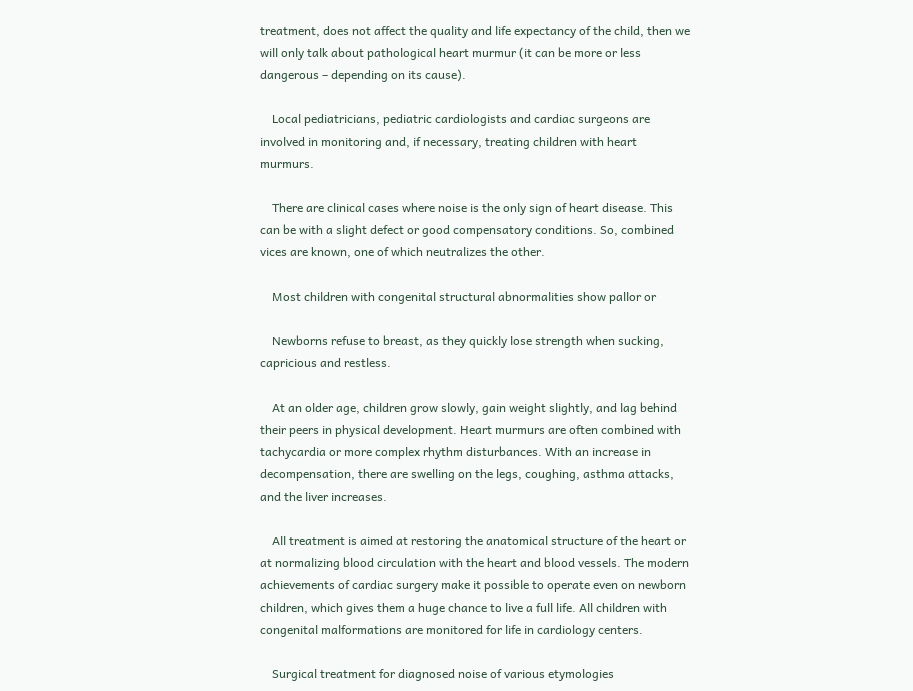treatment, does not affect the quality and life expectancy of the child, then we will only talk about pathological heart murmur (it can be more or less dangerous – depending on its cause).

    Local pediatricians, pediatric cardiologists and cardiac surgeons are involved in monitoring and, if necessary, treating children with heart murmurs.

    There are clinical cases where noise is the only sign of heart disease. This can be with a slight defect or good compensatory conditions. So, combined vices are known, one of which neutralizes the other.

    Most children with congenital structural abnormalities show pallor or

    Newborns refuse to breast, as they quickly lose strength when sucking, capricious and restless.

    At an older age, children grow slowly, gain weight slightly, and lag behind their peers in physical development. Heart murmurs are often combined with tachycardia or more complex rhythm disturbances. With an increase in decompensation, there are swelling on the legs, coughing, asthma attacks, and the liver increases.

    All treatment is aimed at restoring the anatomical structure of the heart or at normalizing blood circulation with the heart and blood vessels. The modern achievements of cardiac surgery make it possible to operate even on newborn children, which gives them a huge chance to live a full life. All children with congenital malformations are monitored for life in cardiology centers.

    Surgical treatment for diagnosed noise of various etymologies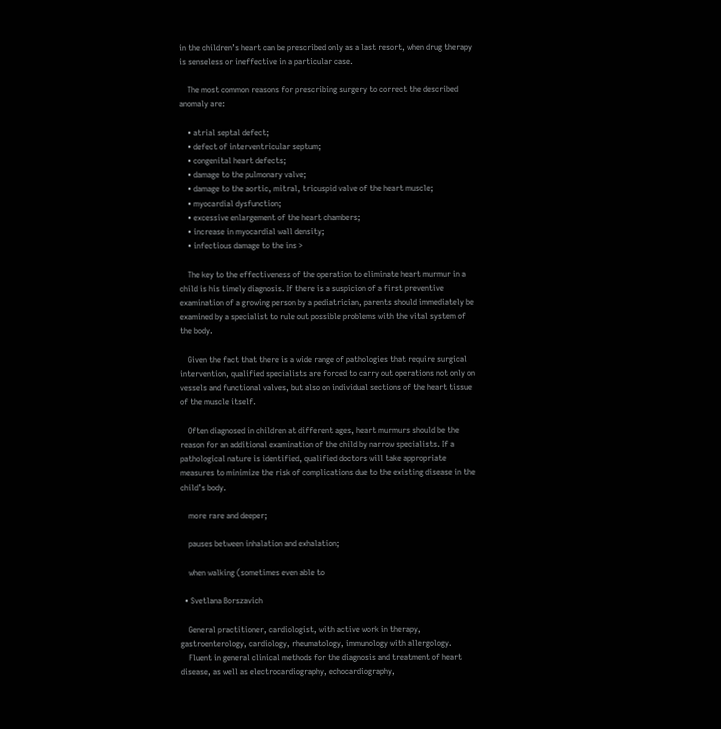in the children’s heart can be prescribed only as a last resort, when drug therapy is senseless or ineffective in a particular case.

    The most common reasons for prescribing surgery to correct the described anomaly are:

    • atrial septal defect;
    • defect of interventricular septum;
    • congenital heart defects;
    • damage to the pulmonary valve;
    • damage to the aortic, mitral, tricuspid valve of the heart muscle;
    • myocardial dysfunction;
    • excessive enlargement of the heart chambers;
    • increase in myocardial wall density;
    • infectious damage to the ins >

    The key to the effectiveness of the operation to eliminate heart murmur in a child is his timely diagnosis. If there is a suspicion of a first preventive examination of a growing person by a pediatrician, parents should immediately be examined by a specialist to rule out possible problems with the vital system of the body.

    Given the fact that there is a wide range of pathologies that require surgical intervention, qualified specialists are forced to carry out operations not only on vessels and functional valves, but also on individual sections of the heart tissue of the muscle itself.

    Often diagnosed in children at different ages, heart murmurs should be the reason for an additional examination of the child by narrow specialists. If a pathological nature is identified, qualified doctors will take appropriate measures to minimize the risk of complications due to the existing disease in the child’s body.

    more rare and deeper;

    pauses between inhalation and exhalation;

    when walking (sometimes even able to

  • Svetlana Borszavich

    General practitioner, cardiologist, with active work in therapy, gastroenterology, cardiology, rheumatology, immunology with allergology.
    Fluent in general clinical methods for the diagnosis and treatment of heart disease, as well as electrocardiography, echocardiography,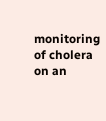monitoring of cholera on an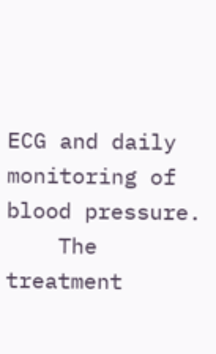ECG and daily monitoring of blood pressure.
    The treatment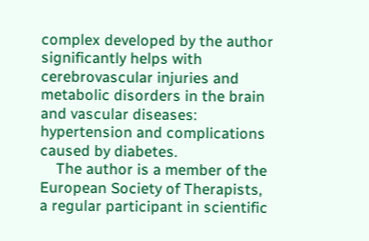complex developed by the author significantly helps with cerebrovascular injuries and metabolic disorders in the brain and vascular diseases: hypertension and complications caused by diabetes.
    The author is a member of the European Society of Therapists, a regular participant in scientific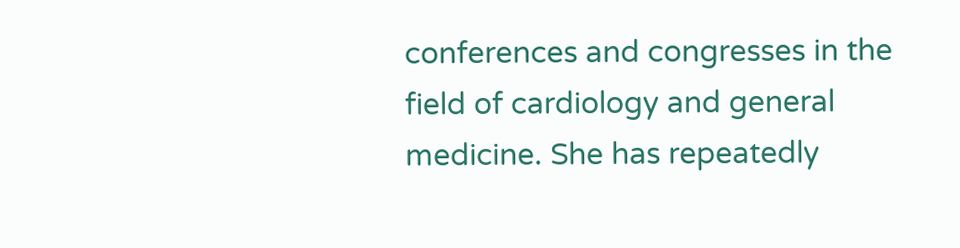conferences and congresses in the field of cardiology and general medicine. She has repeatedly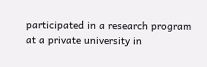participated in a research program at a private university in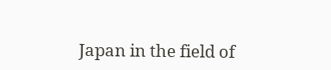Japan in the field of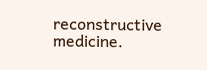reconstructive medicine.